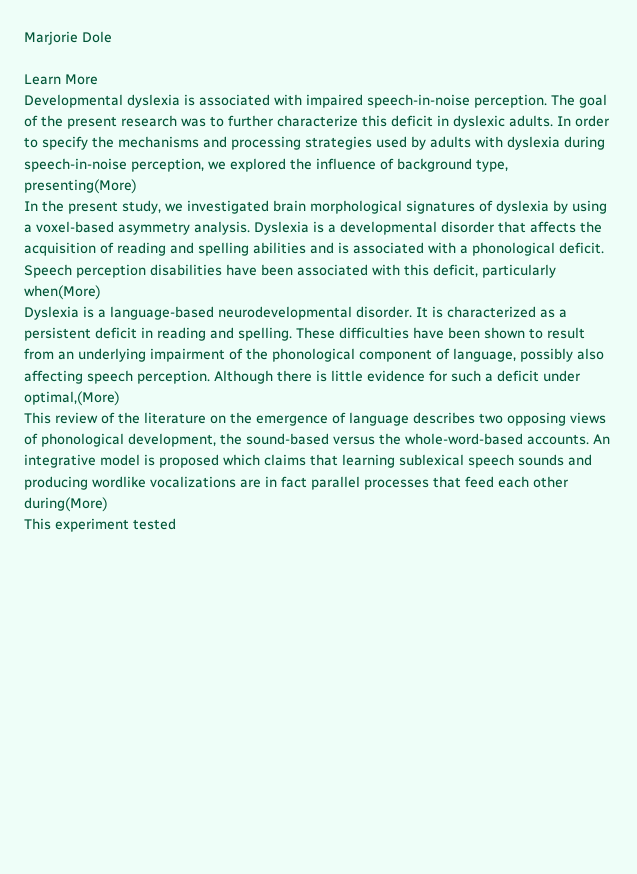Marjorie Dole

Learn More
Developmental dyslexia is associated with impaired speech-in-noise perception. The goal of the present research was to further characterize this deficit in dyslexic adults. In order to specify the mechanisms and processing strategies used by adults with dyslexia during speech-in-noise perception, we explored the influence of background type, presenting(More)
In the present study, we investigated brain morphological signatures of dyslexia by using a voxel-based asymmetry analysis. Dyslexia is a developmental disorder that affects the acquisition of reading and spelling abilities and is associated with a phonological deficit. Speech perception disabilities have been associated with this deficit, particularly when(More)
Dyslexia is a language-based neurodevelopmental disorder. It is characterized as a persistent deficit in reading and spelling. These difficulties have been shown to result from an underlying impairment of the phonological component of language, possibly also affecting speech perception. Although there is little evidence for such a deficit under optimal,(More)
This review of the literature on the emergence of language describes two opposing views of phonological development, the sound-based versus the whole-word-based accounts. An integrative model is proposed which claims that learning sublexical speech sounds and producing wordlike vocalizations are in fact parallel processes that feed each other during(More)
This experiment tested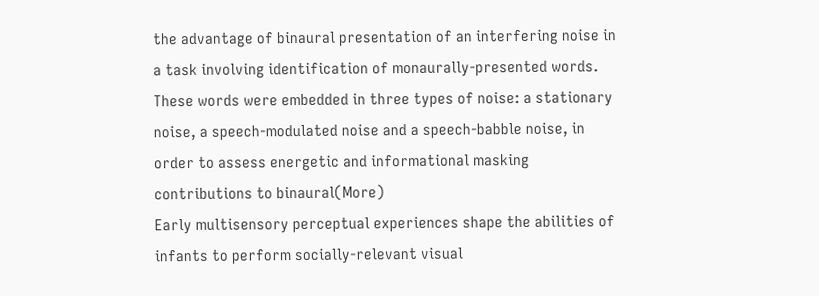the advantage of binaural presentation of an interfering noise in a task involving identification of monaurally-presented words. These words were embedded in three types of noise: a stationary noise, a speech-modulated noise and a speech-babble noise, in order to assess energetic and informational masking contributions to binaural(More)
Early multisensory perceptual experiences shape the abilities of infants to perform socially-relevant visual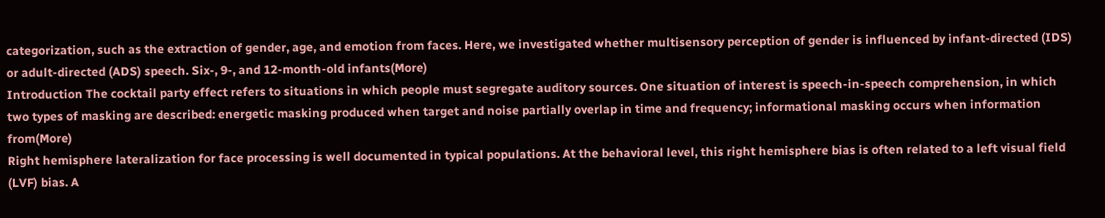categorization, such as the extraction of gender, age, and emotion from faces. Here, we investigated whether multisensory perception of gender is influenced by infant-directed (IDS) or adult-directed (ADS) speech. Six-, 9-, and 12-month-old infants(More)
Introduction The cocktail party effect refers to situations in which people must segregate auditory sources. One situation of interest is speech-in-speech comprehension, in which two types of masking are described: energetic masking produced when target and noise partially overlap in time and frequency; informational masking occurs when information from(More)
Right hemisphere lateralization for face processing is well documented in typical populations. At the behavioral level, this right hemisphere bias is often related to a left visual field (LVF) bias. A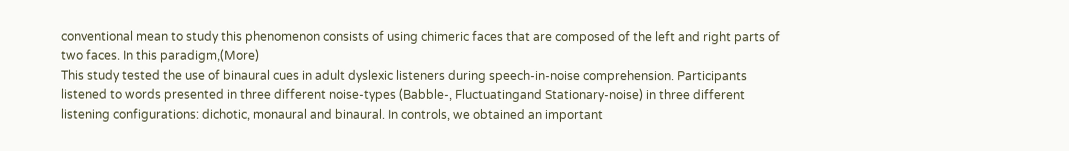conventional mean to study this phenomenon consists of using chimeric faces that are composed of the left and right parts of two faces. In this paradigm,(More)
This study tested the use of binaural cues in adult dyslexic listeners during speech-in-noise comprehension. Participants listened to words presented in three different noise-types (Babble-, Fluctuatingand Stationary-noise) in three different listening configurations: dichotic, monaural and binaural. In controls, we obtained an important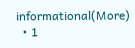informational(More)
  • 1